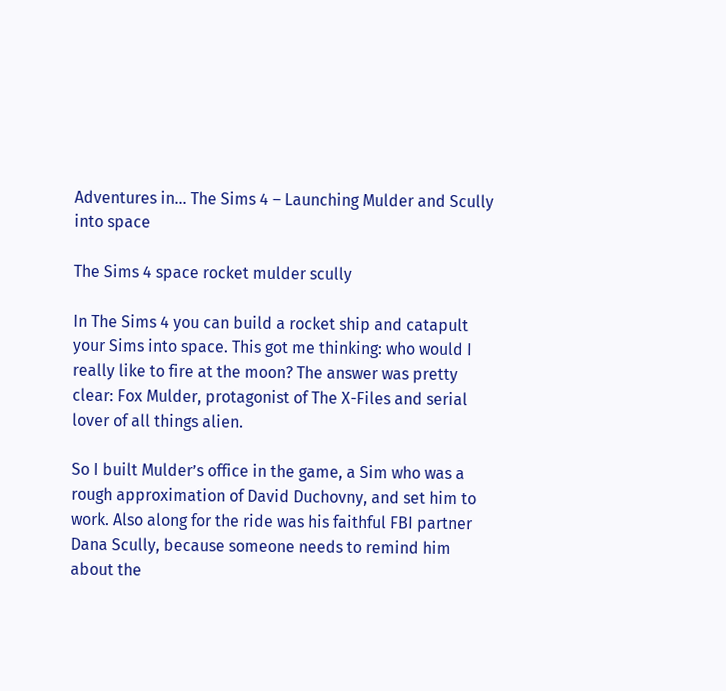Adventures in… The Sims 4 – Launching Mulder and Scully into space

The Sims 4 space rocket mulder scully

In The Sims 4 you can build a rocket ship and catapult your Sims into space. This got me thinking: who would I really like to fire at the moon? The answer was pretty clear: Fox Mulder, protagonist of The X-Files and serial lover of all things alien.

So I built Mulder’s office in the game, a Sim who was a rough approximation of David Duchovny, and set him to work. Also along for the ride was his faithful FBI partner Dana Scully, because someone needs to remind him about the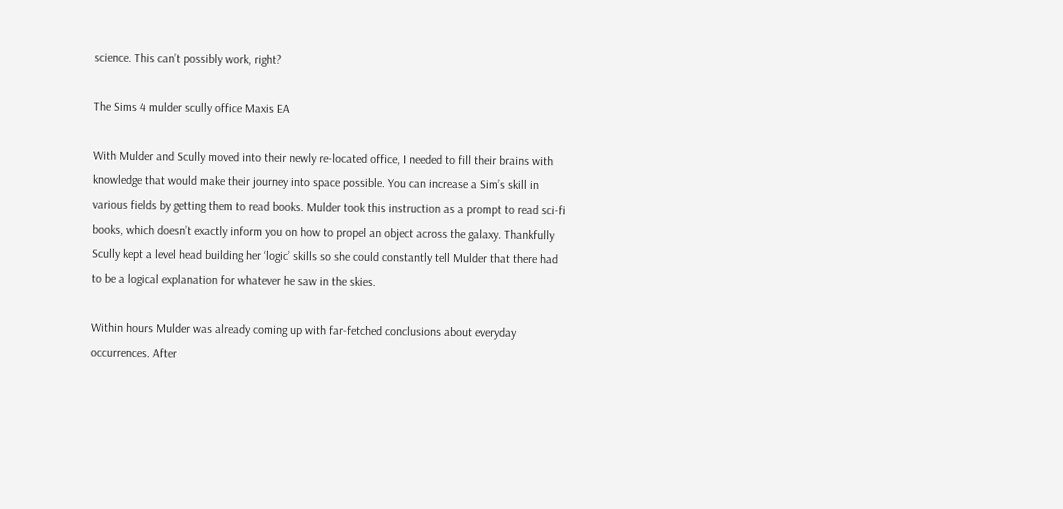science. This can’t possibly work, right?

The Sims 4 mulder scully office Maxis EA

With Mulder and Scully moved into their newly re-located office, I needed to fill their brains with knowledge that would make their journey into space possible. You can increase a Sim’s skill in various fields by getting them to read books. Mulder took this instruction as a prompt to read sci-fi books, which doesn’t exactly inform you on how to propel an object across the galaxy. Thankfully Scully kept a level head building her ‘logic’ skills so she could constantly tell Mulder that there had to be a logical explanation for whatever he saw in the skies.

Within hours Mulder was already coming up with far-fetched conclusions about everyday occurrences. After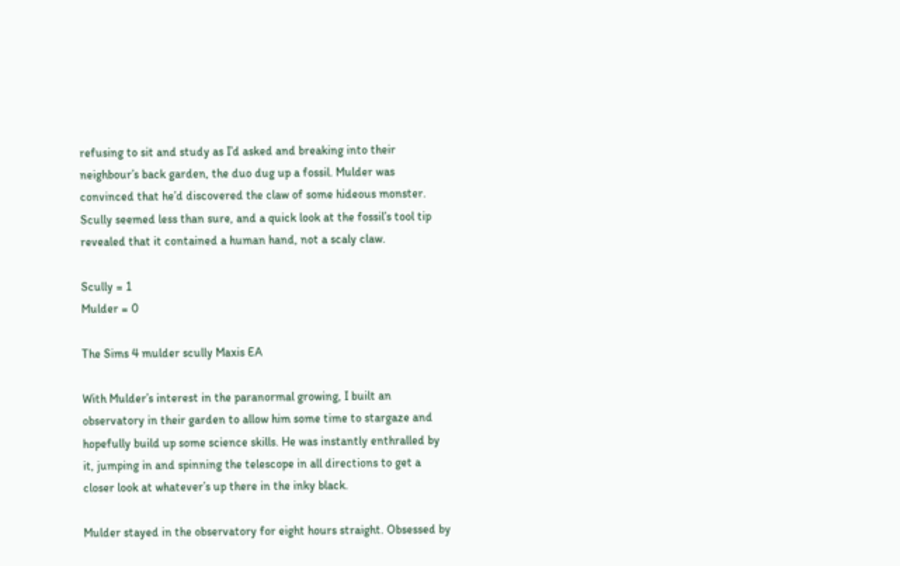refusing to sit and study as I’d asked and breaking into their neighbour’s back garden, the duo dug up a fossil. Mulder was convinced that he’d discovered the claw of some hideous monster. Scully seemed less than sure, and a quick look at the fossil’s tool tip revealed that it contained a human hand, not a scaly claw.

Scully = 1
Mulder = 0

The Sims 4 mulder scully Maxis EA

With Mulder’s interest in the paranormal growing, I built an observatory in their garden to allow him some time to stargaze and hopefully build up some science skills. He was instantly enthralled by it, jumping in and spinning the telescope in all directions to get a closer look at whatever’s up there in the inky black.

Mulder stayed in the observatory for eight hours straight. Obsessed by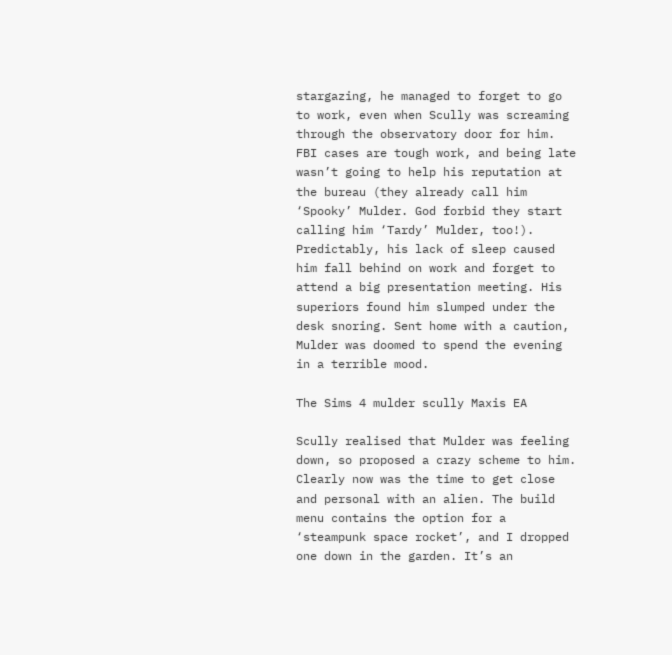stargazing, he managed to forget to go to work, even when Scully was screaming through the observatory door for him. FBI cases are tough work, and being late wasn’t going to help his reputation at the bureau (they already call him ‘Spooky’ Mulder. God forbid they start calling him ‘Tardy’ Mulder, too!). Predictably, his lack of sleep caused him fall behind on work and forget to attend a big presentation meeting. His superiors found him slumped under the desk snoring. Sent home with a caution, Mulder was doomed to spend the evening in a terrible mood.

The Sims 4 mulder scully Maxis EA

Scully realised that Mulder was feeling down, so proposed a crazy scheme to him. Clearly now was the time to get close and personal with an alien. The build menu contains the option for a ‘steampunk space rocket’, and I dropped one down in the garden. It’s an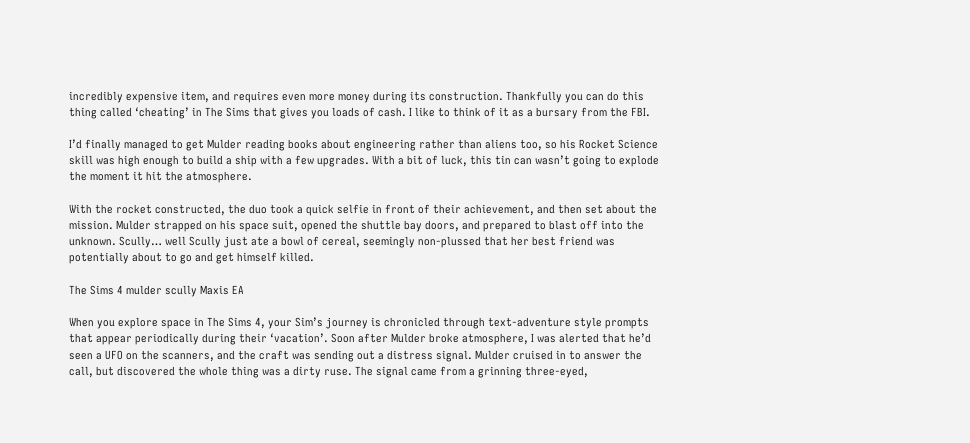incredibly expensive item, and requires even more money during its construction. Thankfully you can do this thing called ‘cheating’ in The Sims that gives you loads of cash. I like to think of it as a bursary from the FBI.

I’d finally managed to get Mulder reading books about engineering rather than aliens too, so his Rocket Science skill was high enough to build a ship with a few upgrades. With a bit of luck, this tin can wasn’t going to explode the moment it hit the atmosphere.

With the rocket constructed, the duo took a quick selfie in front of their achievement, and then set about the mission. Mulder strapped on his space suit, opened the shuttle bay doors, and prepared to blast off into the unknown. Scully… well Scully just ate a bowl of cereal, seemingly non-plussed that her best friend was potentially about to go and get himself killed.

The Sims 4 mulder scully Maxis EA

When you explore space in The Sims 4, your Sim’s journey is chronicled through text-adventure style prompts that appear periodically during their ‘vacation’. Soon after Mulder broke atmosphere, I was alerted that he’d seen a UFO on the scanners, and the craft was sending out a distress signal. Mulder cruised in to answer the call, but discovered the whole thing was a dirty ruse. The signal came from a grinning three-eyed,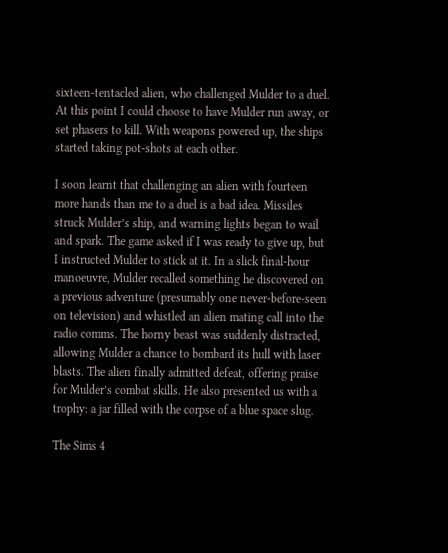sixteen-tentacled alien, who challenged Mulder to a duel. At this point I could choose to have Mulder run away, or set phasers to kill. With weapons powered up, the ships started taking pot-shots at each other.

I soon learnt that challenging an alien with fourteen more hands than me to a duel is a bad idea. Missiles struck Mulder’s ship, and warning lights began to wail and spark. The game asked if I was ready to give up, but I instructed Mulder to stick at it. In a slick final-hour manoeuvre, Mulder recalled something he discovered on a previous adventure (presumably one never-before-seen on television) and whistled an alien mating call into the radio comms. The horny beast was suddenly distracted, allowing Mulder a chance to bombard its hull with laser blasts. The alien finally admitted defeat, offering praise for Mulder’s combat skills. He also presented us with a trophy: a jar filled with the corpse of a blue space slug.

The Sims 4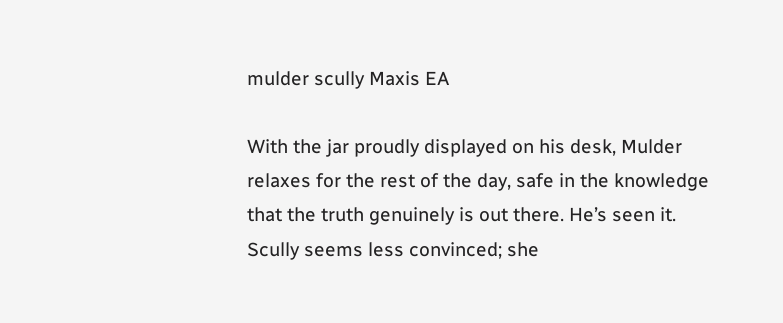mulder scully Maxis EA

With the jar proudly displayed on his desk, Mulder relaxes for the rest of the day, safe in the knowledge that the truth genuinely is out there. He’s seen it. Scully seems less convinced; she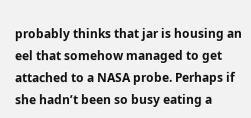probably thinks that jar is housing an eel that somehow managed to get attached to a NASA probe. Perhaps if she hadn’t been so busy eating a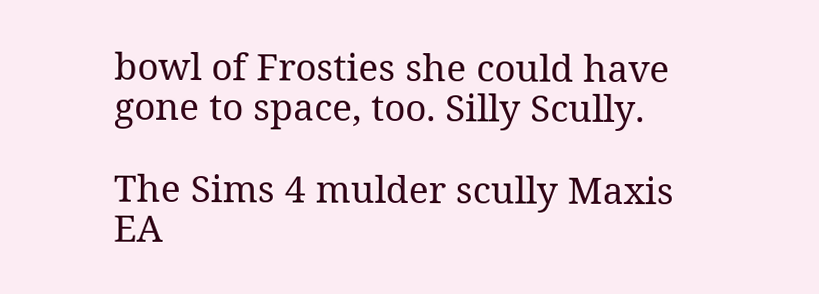bowl of Frosties she could have gone to space, too. Silly Scully.

The Sims 4 mulder scully Maxis EA